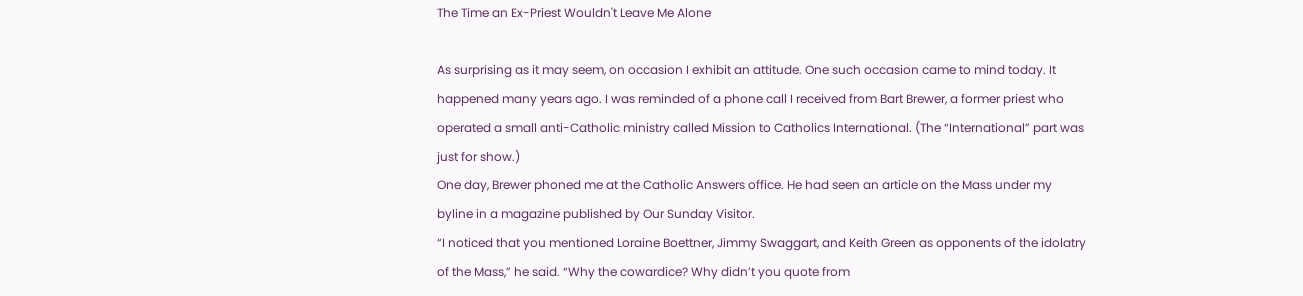The Time an Ex-Priest Wouldn't Leave Me Alone

As surprising as it may seem, on occasion I exhibit an attitude. One such occasion came to mind today. It happened many years ago. I was reminded of a phone call I received from Bart Brewer, a former priest who operated a small anti-Catholic ministry called Mission to Catholics International. (The “International” part was just for show.)
One day, Brewer phoned me at the Catholic Answers office. He had seen an article on the Mass under my byline in a magazine published by Our Sunday Visitor.
“I noticed that you mentioned Loraine Boettner, Jimmy Swaggart, and Keith Green as opponents of the idolatry of the Mass,” he said. “Why the cowardice? Why didn’t you quote from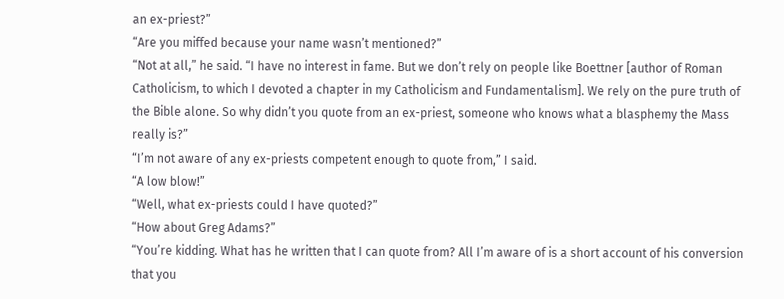an ex-priest?”
“Are you miffed because your name wasn’t mentioned?”
“Not at all,” he said. “I have no interest in fame. But we don’t rely on people like Boettner [author of Roman Catholicism, to which I devoted a chapter in my Catholicism and Fundamentalism]. We rely on the pure truth of the Bible alone. So why didn’t you quote from an ex-priest, someone who knows what a blasphemy the Mass really is?”
“I’m not aware of any ex-priests competent enough to quote from,” I said.
“A low blow!”
“Well, what ex-priests could I have quoted?”
“How about Greg Adams?”
“You’re kidding. What has he written that I can quote from? All I’m aware of is a short account of his conversion that you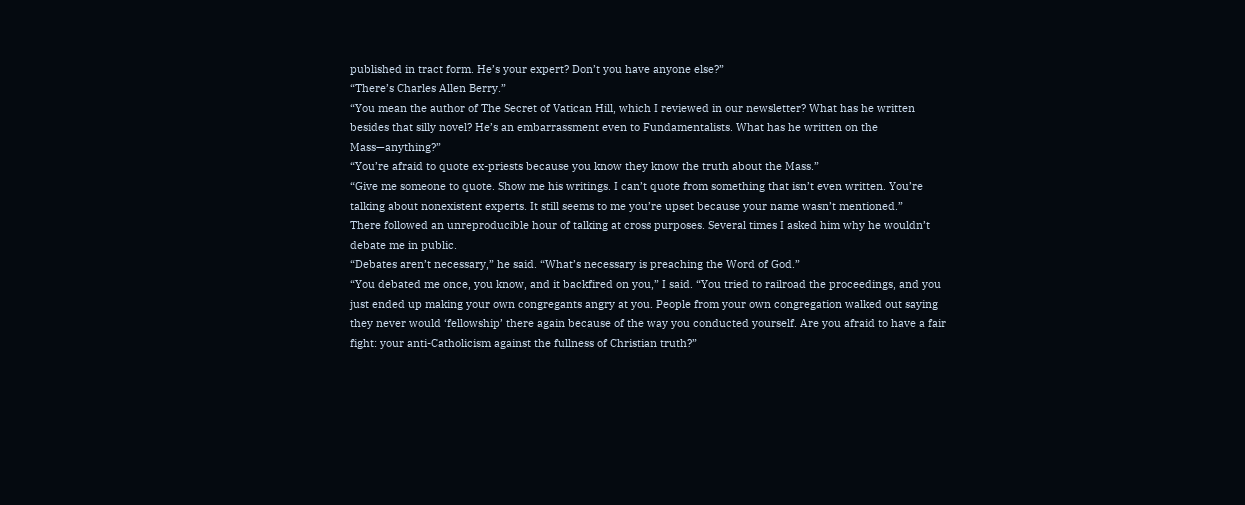published in tract form. He’s your expert? Don’t you have anyone else?”
“There’s Charles Allen Berry.”
“You mean the author of The Secret of Vatican Hill, which I reviewed in our newsletter? What has he written besides that silly novel? He’s an embarrassment even to Fundamentalists. What has he written on the Mass—anything?”
“You’re afraid to quote ex-priests because you know they know the truth about the Mass.”
“Give me someone to quote. Show me his writings. I can’t quote from something that isn’t even written. You’re talking about nonexistent experts. It still seems to me you’re upset because your name wasn’t mentioned.”
There followed an unreproducible hour of talking at cross purposes. Several times I asked him why he wouldn’t debate me in public.
“Debates aren’t necessary,” he said. “What’s necessary is preaching the Word of God.”
“You debated me once, you know, and it backfired on you,” I said. “You tried to railroad the proceedings, and you just ended up making your own congregants angry at you. People from your own congregation walked out saying they never would ‘fellowship’ there again because of the way you conducted yourself. Are you afraid to have a fair fight: your anti-Catholicism against the fullness of Christian truth?”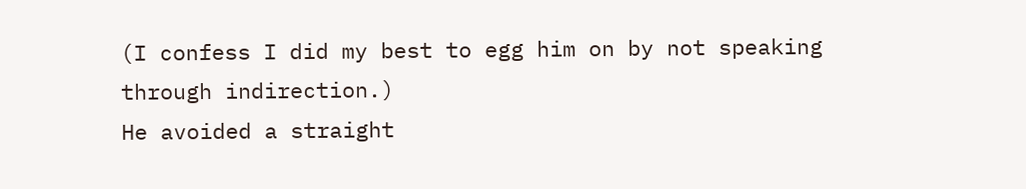(I confess I did my best to egg him on by not speaking through indirection.)
He avoided a straight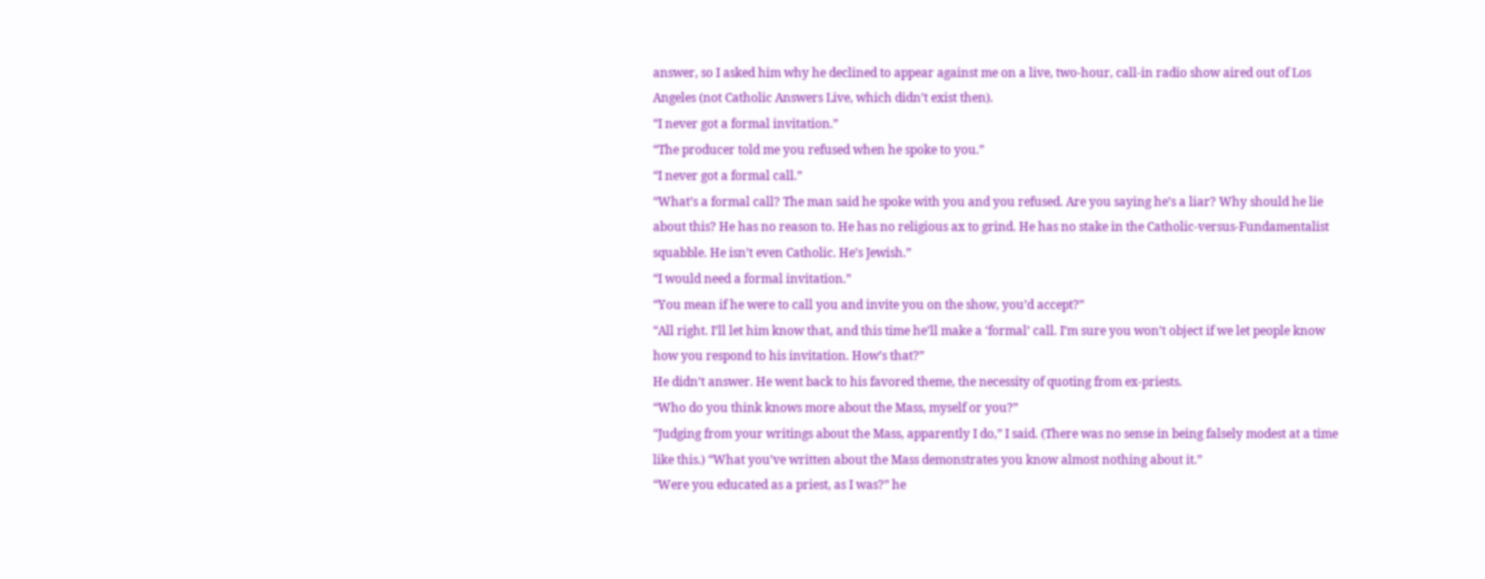answer, so I asked him why he declined to appear against me on a live, two-hour, call-in radio show aired out of Los Angeles (not Catholic Answers Live, which didn’t exist then).
“I never got a formal invitation.”
“The producer told me you refused when he spoke to you.”
“I never got a formal call.”
“What’s a formal call? The man said he spoke with you and you refused. Are you saying he’s a liar? Why should he lie about this? He has no reason to. He has no religious ax to grind. He has no stake in the Catholic-versus-Fundamentalist squabble. He isn’t even Catholic. He’s Jewish.”
“I would need a formal invitation.”
“You mean if he were to call you and invite you on the show, you’d accept?”
“All right. I’ll let him know that, and this time he’ll make a ‘formal’ call. I’m sure you won’t object if we let people know how you respond to his invitation. How’s that?”
He didn’t answer. He went back to his favored theme, the necessity of quoting from ex-priests.
“Who do you think knows more about the Mass, myself or you?”
“Judging from your writings about the Mass, apparently I do,” I said. (There was no sense in being falsely modest at a time like this.) “What you’ve written about the Mass demonstrates you know almost nothing about it.”
“Were you educated as a priest, as I was?” he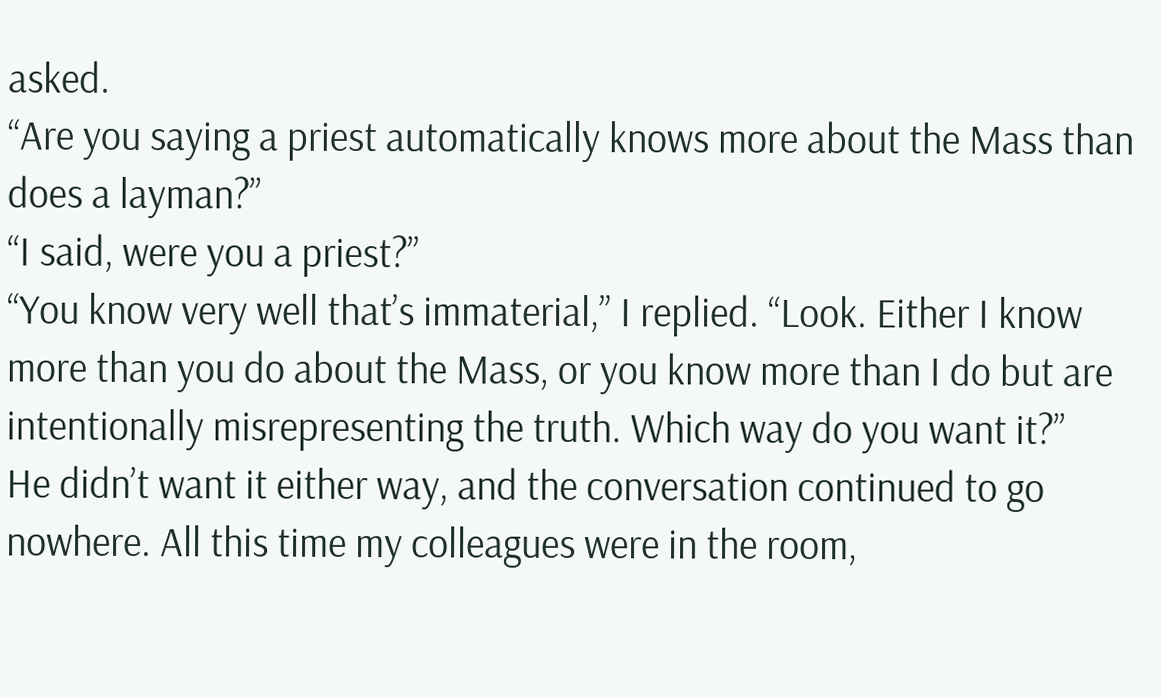asked.
“Are you saying a priest automatically knows more about the Mass than does a layman?”
“I said, were you a priest?”
“You know very well that’s immaterial,” I replied. “Look. Either I know more than you do about the Mass, or you know more than I do but are intentionally misrepresenting the truth. Which way do you want it?”
He didn’t want it either way, and the conversation continued to go nowhere. All this time my colleagues were in the room,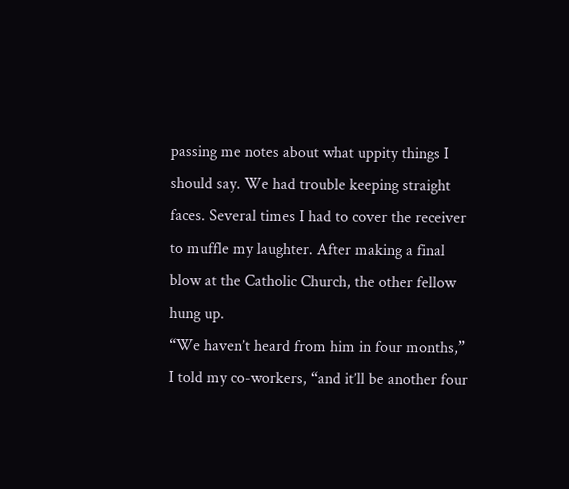passing me notes about what uppity things I should say. We had trouble keeping straight faces. Several times I had to cover the receiver to muffle my laughter. After making a final blow at the Catholic Church, the other fellow hung up.
“We haven’t heard from him in four months,” I told my co-workers, “and it’ll be another four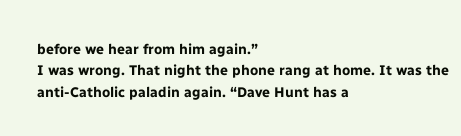before we hear from him again.”
I was wrong. That night the phone rang at home. It was the anti-Catholic paladin again. “Dave Hunt has a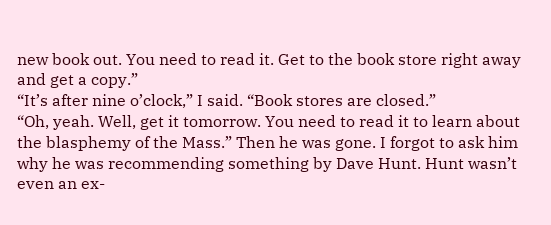new book out. You need to read it. Get to the book store right away and get a copy.”
“It’s after nine o’clock,” I said. “Book stores are closed.”
“Oh, yeah. Well, get it tomorrow. You need to read it to learn about the blasphemy of the Mass.” Then he was gone. I forgot to ask him why he was recommending something by Dave Hunt. Hunt wasn’t even an ex-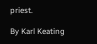priest.

By Karl Keating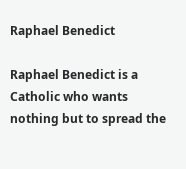Raphael Benedict

Raphael Benedict is a Catholic who wants nothing but to spread the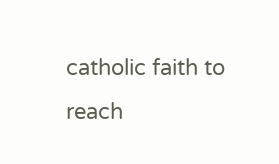catholic faith to reach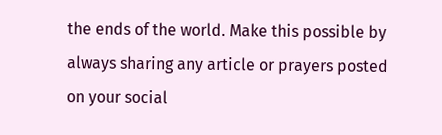the ends of the world. Make this possible by always sharing any article or prayers posted on your social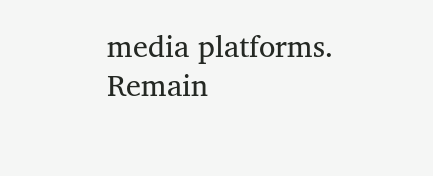media platforms. Remain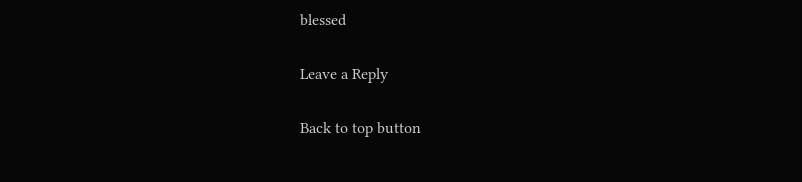blessed

Leave a Reply

Back to top button